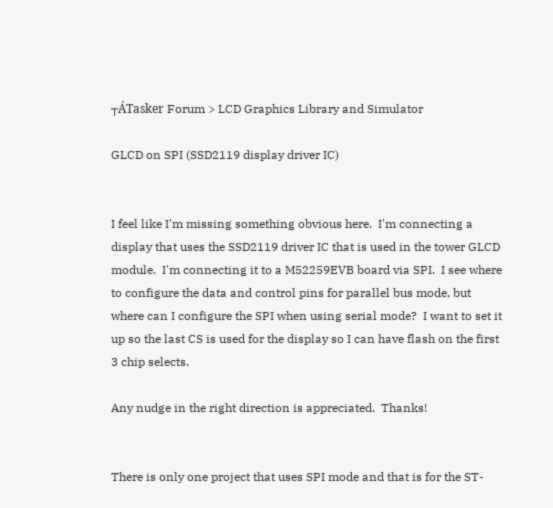┬ÁTasker Forum > LCD Graphics Library and Simulator

GLCD on SPI (SSD2119 display driver IC)


I feel like I'm missing something obvious here.  I'm connecting a display that uses the SSD2119 driver IC that is used in the tower GLCD module.  I'm connecting it to a M52259EVB board via SPI.  I see where to configure the data and control pins for parallel bus mode, but where can I configure the SPI when using serial mode?  I want to set it up so the last CS is used for the display so I can have flash on the first 3 chip selects.

Any nudge in the right direction is appreciated.  Thanks!


There is only one project that uses SPI mode and that is for the ST-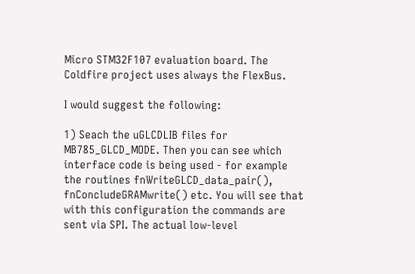Micro STM32F107 evaluation board. The Coldfire project uses always the FlexBus.

I would suggest the following:

1) Seach the uGLCDLIB files for MB785_GLCD_MODE. Then you can see which interface code is being used - for example the routines fnWriteGLCD_data_pair(), fnConcludeGRAMwrite() etc. You will see that with this configuration the commands are sent via SPI. The actual low-level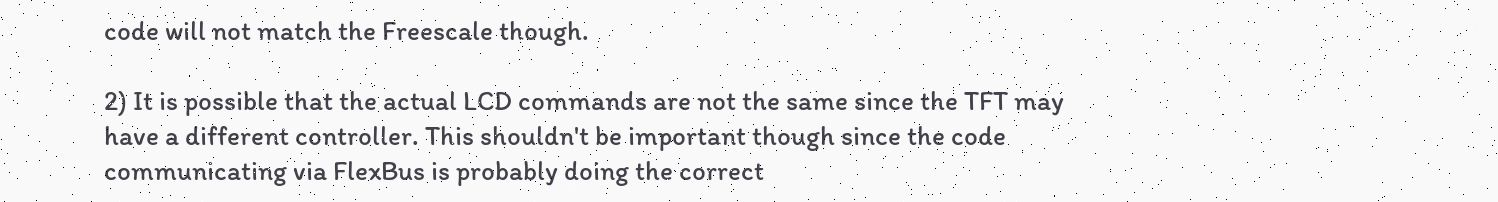code will not match the Freescale though.

2) It is possible that the actual LCD commands are not the same since the TFT may have a different controller. This shouldn't be important though since the code communicating via FlexBus is probably doing the correct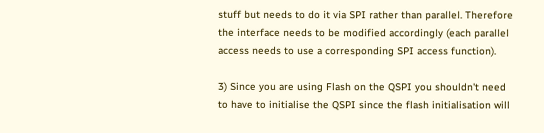stuff but needs to do it via SPI rather than parallel. Therefore the interface needs to be modified accordingly (each parallel access needs to use a corresponding SPI access function).

3) Since you are using Flash on the QSPI you shouldn't need to have to initialise the QSPI since the flash initialisation will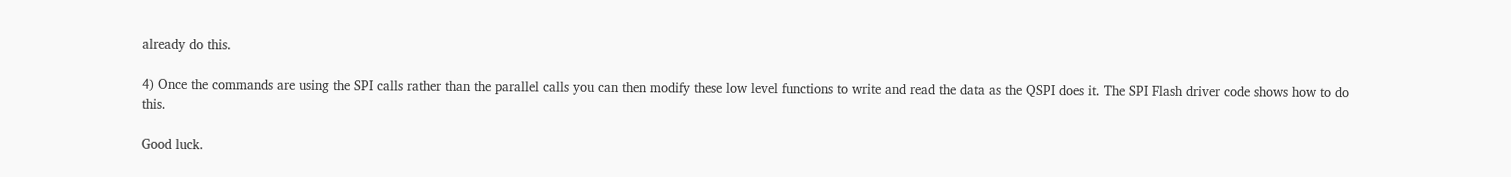already do this.

4) Once the commands are using the SPI calls rather than the parallel calls you can then modify these low level functions to write and read the data as the QSPI does it. The SPI Flash driver code shows how to do this.

Good luck.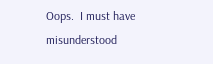Oops.  I must have misunderstood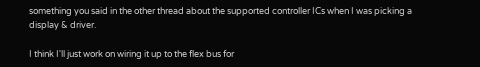something you said in the other thread about the supported controller ICs when I was picking a display & driver.

I think I'll just work on wiring it up to the flex bus for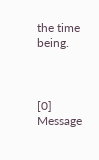the time being.



[0] Message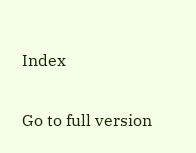Index

Go to full version